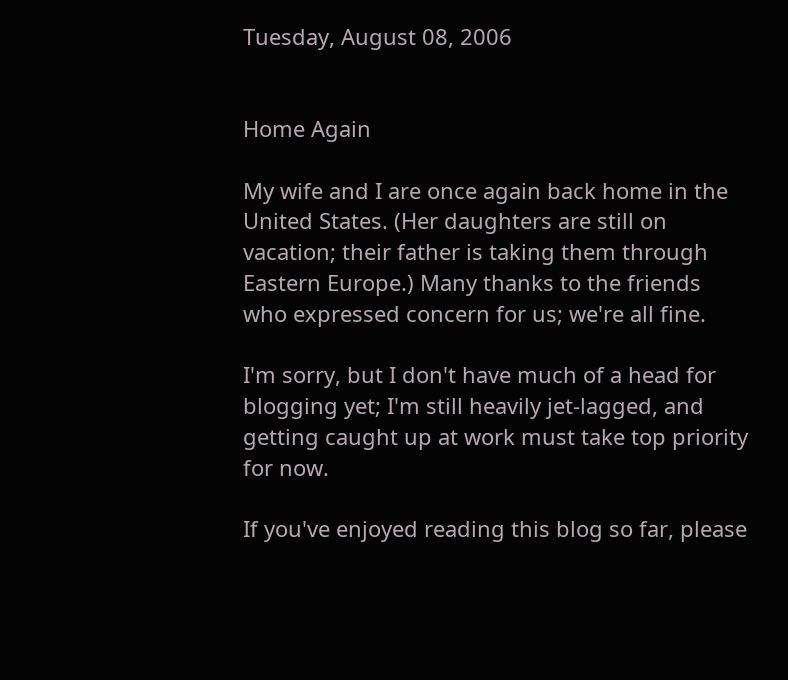Tuesday, August 08, 2006


Home Again

My wife and I are once again back home in the United States. (Her daughters are still on vacation; their father is taking them through Eastern Europe.) Many thanks to the friends who expressed concern for us; we're all fine.

I'm sorry, but I don't have much of a head for blogging yet; I'm still heavily jet-lagged, and getting caught up at work must take top priority for now.

If you've enjoyed reading this blog so far, please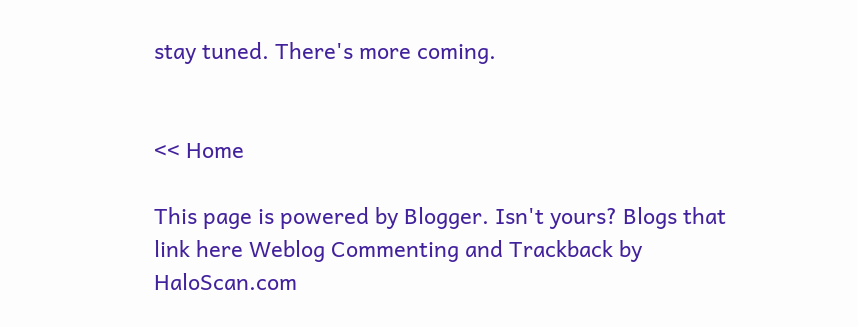stay tuned. There's more coming.


<< Home

This page is powered by Blogger. Isn't yours? Blogs that link here Weblog Commenting and Trackback by HaloScan.com